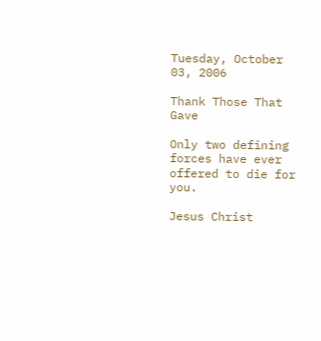Tuesday, October 03, 2006

Thank Those That Gave

Only two defining forces have ever offered to die for you.

Jesus Christ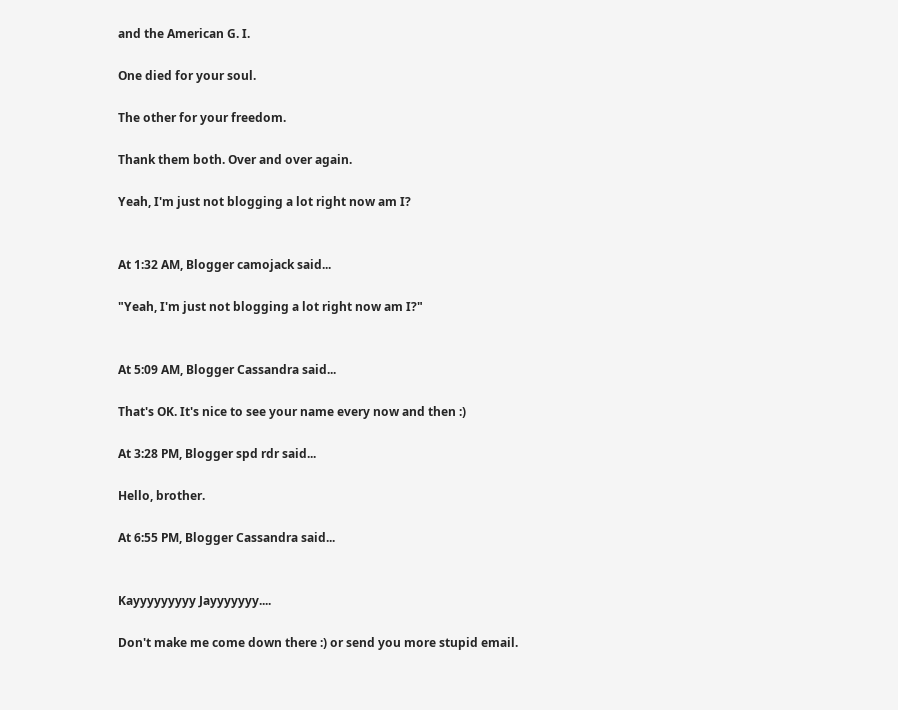and the American G. I.

One died for your soul.

The other for your freedom.

Thank them both. Over and over again.

Yeah, I'm just not blogging a lot right now am I?


At 1:32 AM, Blogger camojack said...

"Yeah, I'm just not blogging a lot right now am I?"


At 5:09 AM, Blogger Cassandra said...

That's OK. It's nice to see your name every now and then :)

At 3:28 PM, Blogger spd rdr said...

Hello, brother.

At 6:55 PM, Blogger Cassandra said...


Kayyyyyyyyy Jayyyyyyy....

Don't make me come down there :) or send you more stupid email.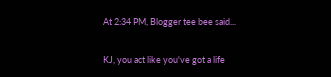At 2:34 PM, Blogger tee bee said...

KJ, you act like you've got a life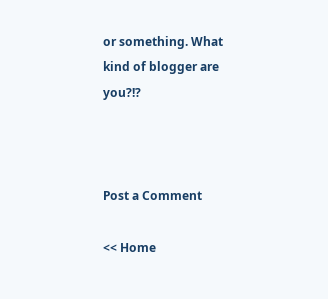or something. What kind of blogger are you?!?



Post a Comment

<< Home